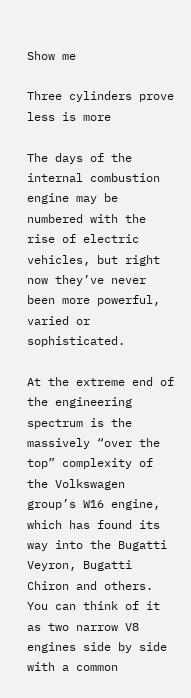Show me

Three cylinders prove less is more

The days of the internal combustion engine may be numbered with the rise of electric vehicles, but right now they’ve never been more powerful, varied or sophisticated.

At the extreme end of the engineering spectrum is the massively “over the top” complexity of the Volkswagen group’s W16 engine, which has found its way into the Bugatti Veyron, Bugatti Chiron and others. You can think of it as two narrow V8 engines side by side with a common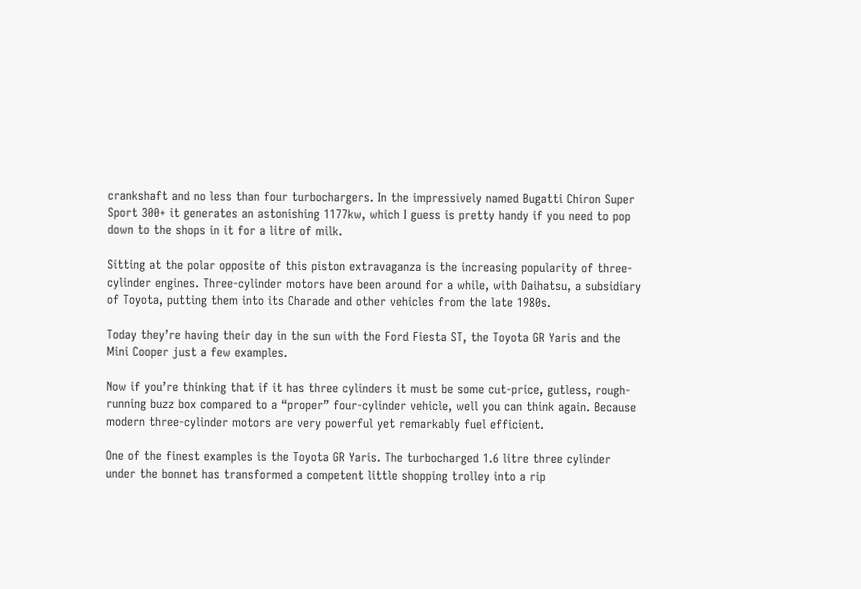crankshaft and no less than four turbochargers. In the impressively named Bugatti Chiron Super Sport 300+ it generates an astonishing 1177kw, which I guess is pretty handy if you need to pop down to the shops in it for a litre of milk.

Sitting at the polar opposite of this piston extravaganza is the increasing popularity of three-cylinder engines. Three-cylinder motors have been around for a while, with Daihatsu, a subsidiary of Toyota, putting them into its Charade and other vehicles from the late 1980s.

Today they’re having their day in the sun with the Ford Fiesta ST, the Toyota GR Yaris and the Mini Cooper just a few examples.

Now if you’re thinking that if it has three cylinders it must be some cut-price, gutless, rough-running buzz box compared to a “proper” four-cylinder vehicle, well you can think again. Because modern three-cylinder motors are very powerful yet remarkably fuel efficient.

One of the finest examples is the Toyota GR Yaris. The turbocharged 1.6 litre three cylinder under the bonnet has transformed a competent little shopping trolley into a rip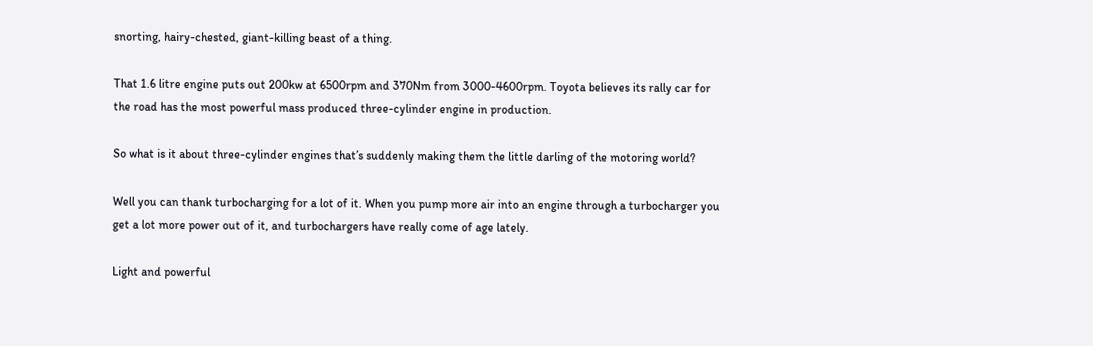snorting, hairy-chested, giant-killing beast of a thing.

That 1.6 litre engine puts out 200kw at 6500rpm and 370Nm from 3000-4600rpm. Toyota believes its rally car for the road has the most powerful mass produced three-cylinder engine in production.

So what is it about three-cylinder engines that’s suddenly making them the little darling of the motoring world?

Well you can thank turbocharging for a lot of it. When you pump more air into an engine through a turbocharger you get a lot more power out of it, and turbochargers have really come of age lately.

Light and powerful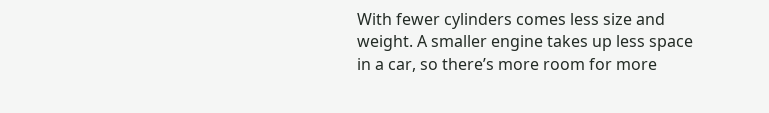With fewer cylinders comes less size and weight. A smaller engine takes up less space in a car, so there’s more room for more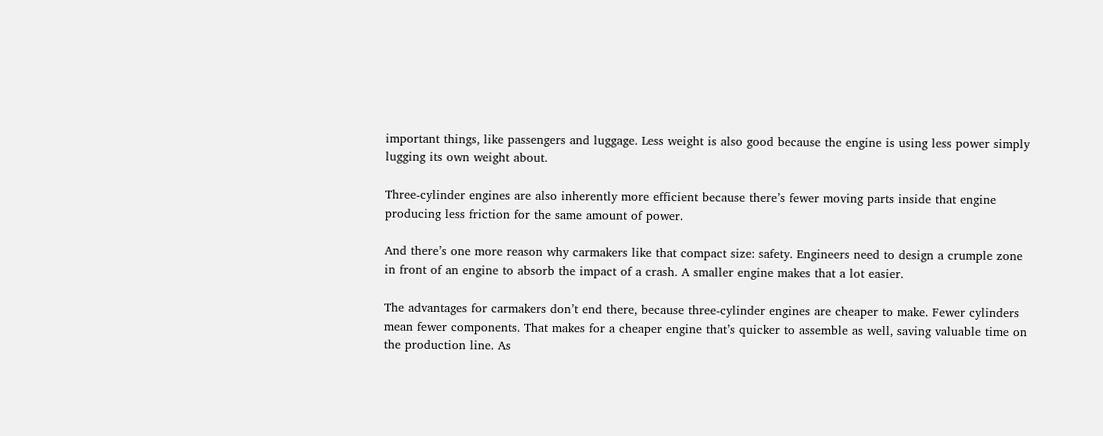important things, like passengers and luggage. Less weight is also good because the engine is using less power simply lugging its own weight about.

Three-cylinder engines are also inherently more efficient because there’s fewer moving parts inside that engine producing less friction for the same amount of power.

And there’s one more reason why carmakers like that compact size: safety. Engineers need to design a crumple zone in front of an engine to absorb the impact of a crash. A smaller engine makes that a lot easier.

The advantages for carmakers don’t end there, because three-cylinder engines are cheaper to make. Fewer cylinders mean fewer components. That makes for a cheaper engine that’s quicker to assemble as well, saving valuable time on the production line. As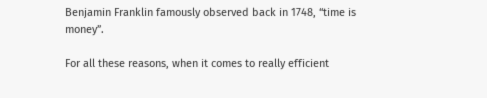Benjamin Franklin famously observed back in 1748, “time is money”.

For all these reasons, when it comes to really efficient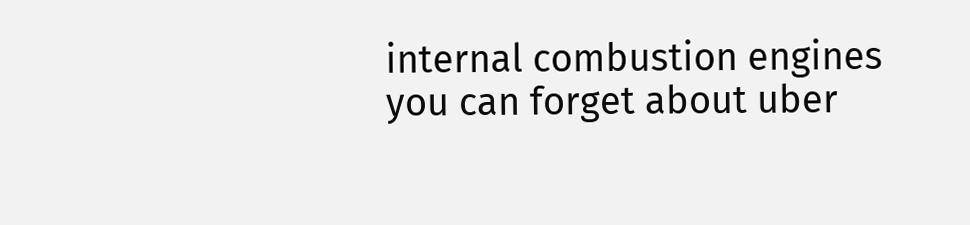internal combustion engines you can forget about uber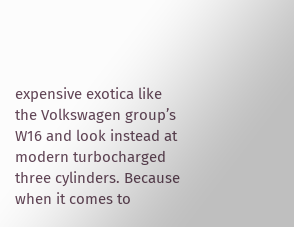expensive exotica like the Volkswagen group’s W16 and look instead at modern turbocharged three cylinders. Because when it comes to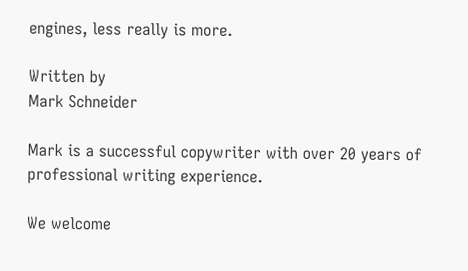engines, less really is more.

Written by
Mark Schneider

Mark is a successful copywriter with over 20 years of professional writing experience.

We welcome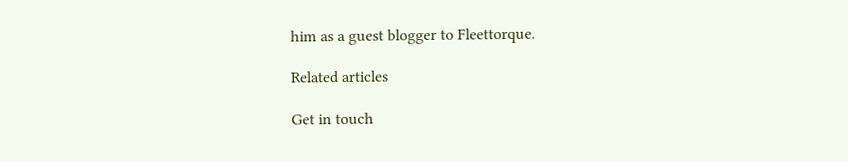him as a guest blogger to Fleettorque.

Related articles

Get in touch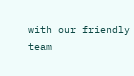with our friendly team